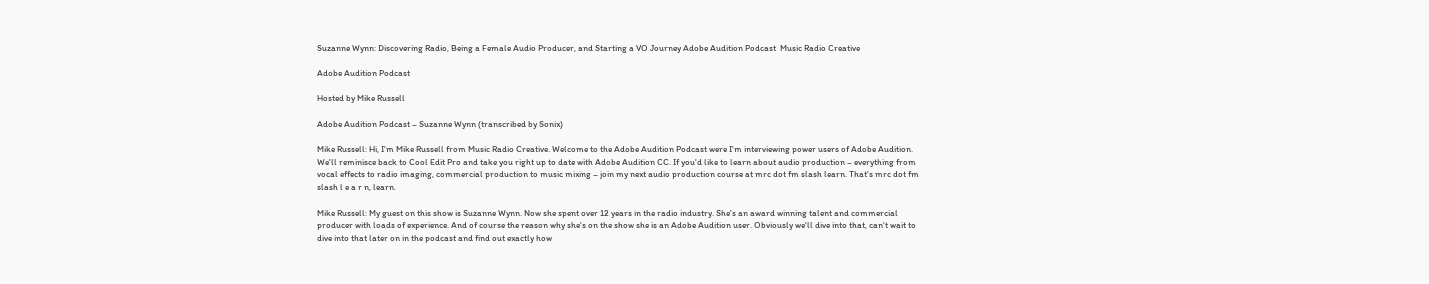Suzanne Wynn: Discovering Radio, Being a Female Audio Producer, and Starting a VO Journey Adobe Audition Podcast  Music Radio Creative

Adobe Audition Podcast

Hosted by Mike Russell

Adobe Audition Podcast – Suzanne Wynn (transcribed by Sonix)

Mike Russell: Hi, I'm Mike Russell from Music Radio Creative. Welcome to the Adobe Audition Podcast were I'm interviewing power users of Adobe Audition. We'll reminisce back to Cool Edit Pro and take you right up to date with Adobe Audition CC. If you'd like to learn about audio production – everything from vocal effects to radio imaging, commercial production to music mixing – join my next audio production course at mrc dot fm slash learn. That's mrc dot fm slash l e a r n, learn.

Mike Russell: My guest on this show is Suzanne Wynn. Now she spent over 12 years in the radio industry. She's an award winning talent and commercial producer with loads of experience. And of course the reason why she's on the show she is an Adobe Audition user. Obviously we'll dive into that, can't wait to dive into that later on in the podcast and find out exactly how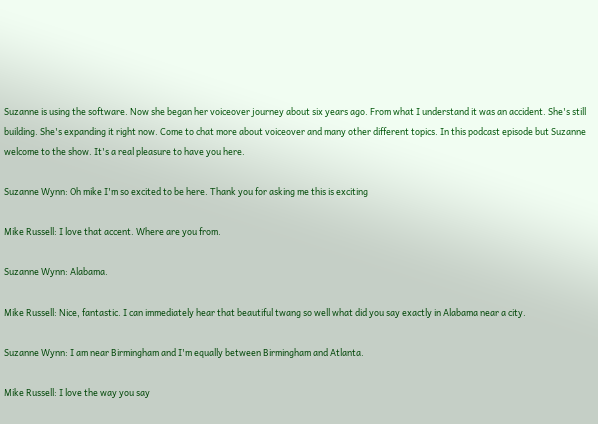Suzanne is using the software. Now she began her voiceover journey about six years ago. From what I understand it was an accident. She's still building. She's expanding it right now. Come to chat more about voiceover and many other different topics. In this podcast episode but Suzanne welcome to the show. It's a real pleasure to have you here.

Suzanne Wynn: Oh mike I'm so excited to be here. Thank you for asking me this is exciting

Mike Russell: I love that accent. Where are you from.

Suzanne Wynn: Alabama.

Mike Russell: Nice, fantastic. I can immediately hear that beautiful twang so well what did you say exactly in Alabama near a city.

Suzanne Wynn: I am near Birmingham and I'm equally between Birmingham and Atlanta.

Mike Russell: I love the way you say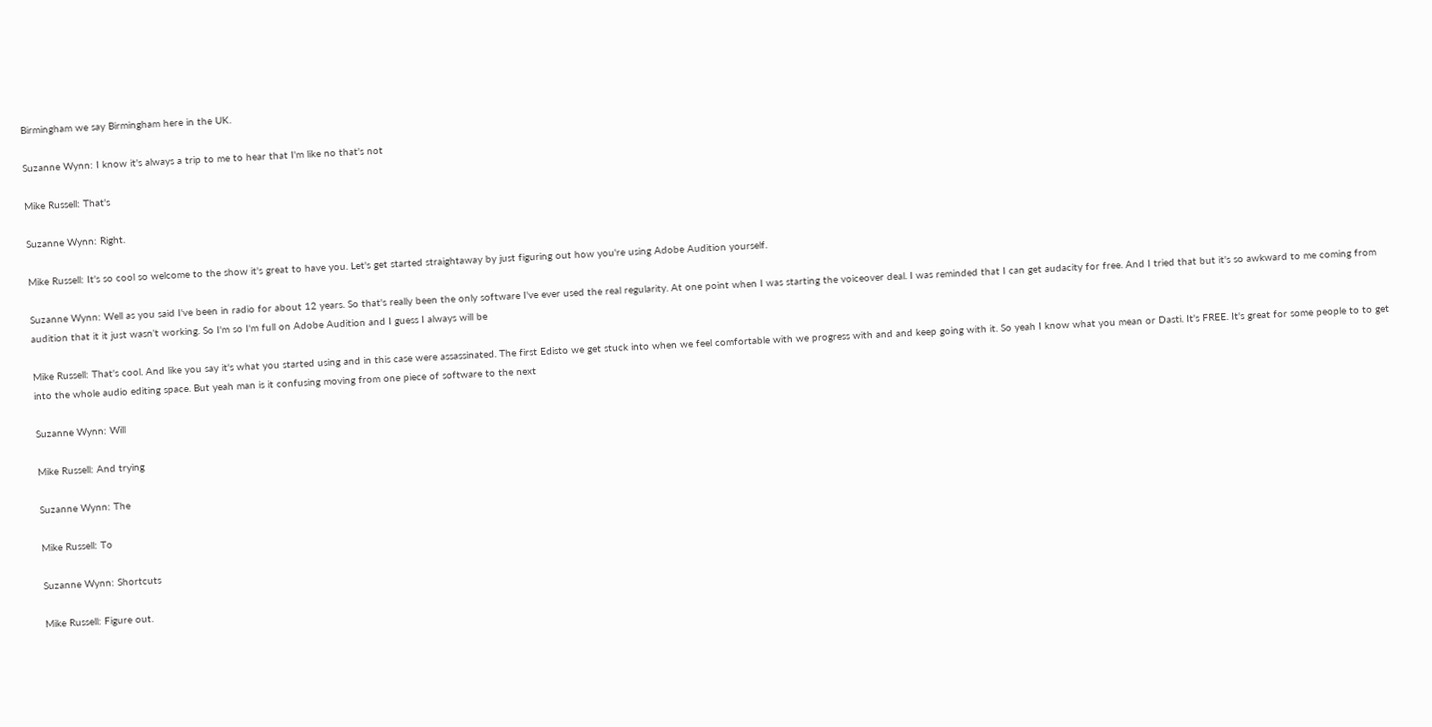Birmingham we say Birmingham here in the UK.

Suzanne Wynn: I know it's always a trip to me to hear that I'm like no that's not

Mike Russell: That's

Suzanne Wynn: Right.

Mike Russell: It's so cool so welcome to the show it's great to have you. Let's get started straightaway by just figuring out how you're using Adobe Audition yourself.

Suzanne Wynn: Well as you said I've been in radio for about 12 years. So that's really been the only software I've ever used the real regularity. At one point when I was starting the voiceover deal. I was reminded that I can get audacity for free. And I tried that but it's so awkward to me coming from audition that it it just wasn't working. So I'm so I'm full on Adobe Audition and I guess I always will be

Mike Russell: That's cool. And like you say it's what you started using and in this case were assassinated. The first Edisto we get stuck into when we feel comfortable with we progress with and and keep going with it. So yeah I know what you mean or Dasti. It's FREE. It's great for some people to to get into the whole audio editing space. But yeah man is it confusing moving from one piece of software to the next

Suzanne Wynn: Will

Mike Russell: And trying

Suzanne Wynn: The

Mike Russell: To

Suzanne Wynn: Shortcuts

Mike Russell: Figure out.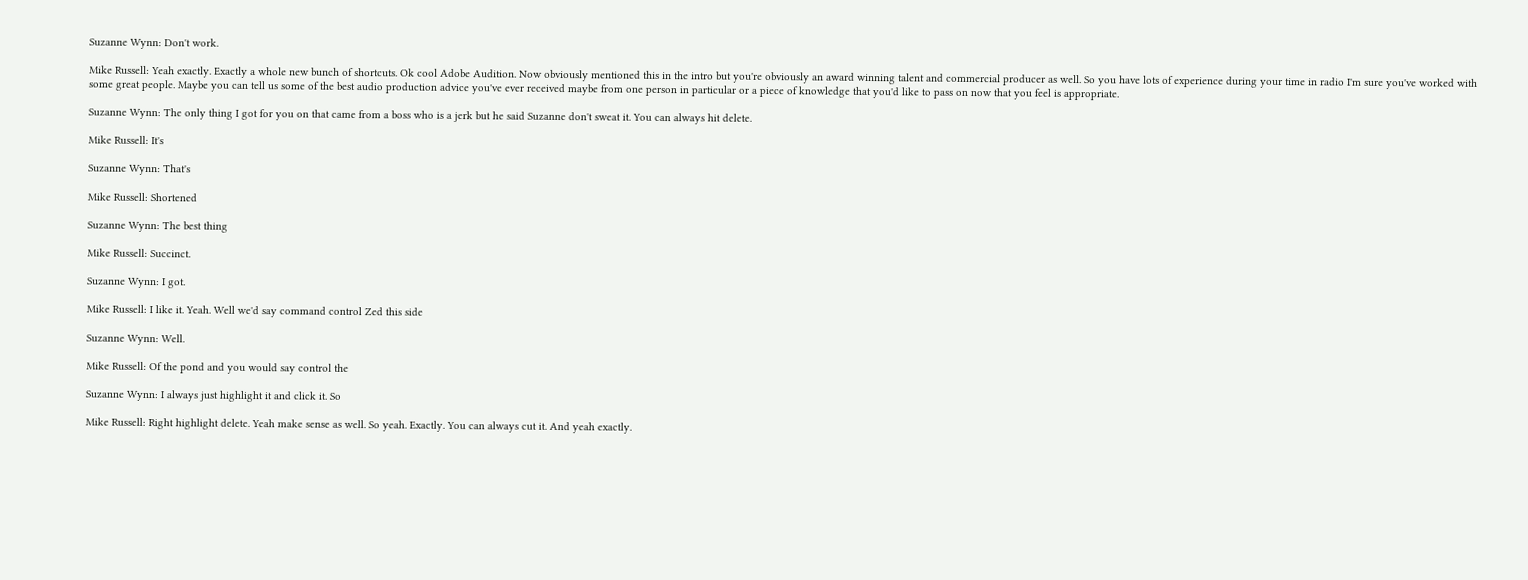Suzanne Wynn: Don't work.

Mike Russell: Yeah exactly. Exactly a whole new bunch of shortcuts. Ok cool Adobe Audition. Now obviously mentioned this in the intro but you're obviously an award winning talent and commercial producer as well. So you have lots of experience during your time in radio I'm sure you've worked with some great people. Maybe you can tell us some of the best audio production advice you've ever received maybe from one person in particular or a piece of knowledge that you'd like to pass on now that you feel is appropriate.

Suzanne Wynn: The only thing I got for you on that came from a boss who is a jerk but he said Suzanne don't sweat it. You can always hit delete.

Mike Russell: It's

Suzanne Wynn: That's

Mike Russell: Shortened

Suzanne Wynn: The best thing

Mike Russell: Succinct.

Suzanne Wynn: I got.

Mike Russell: I like it. Yeah. Well we'd say command control Zed this side

Suzanne Wynn: Well.

Mike Russell: Of the pond and you would say control the

Suzanne Wynn: I always just highlight it and click it. So

Mike Russell: Right highlight delete. Yeah make sense as well. So yeah. Exactly. You can always cut it. And yeah exactly.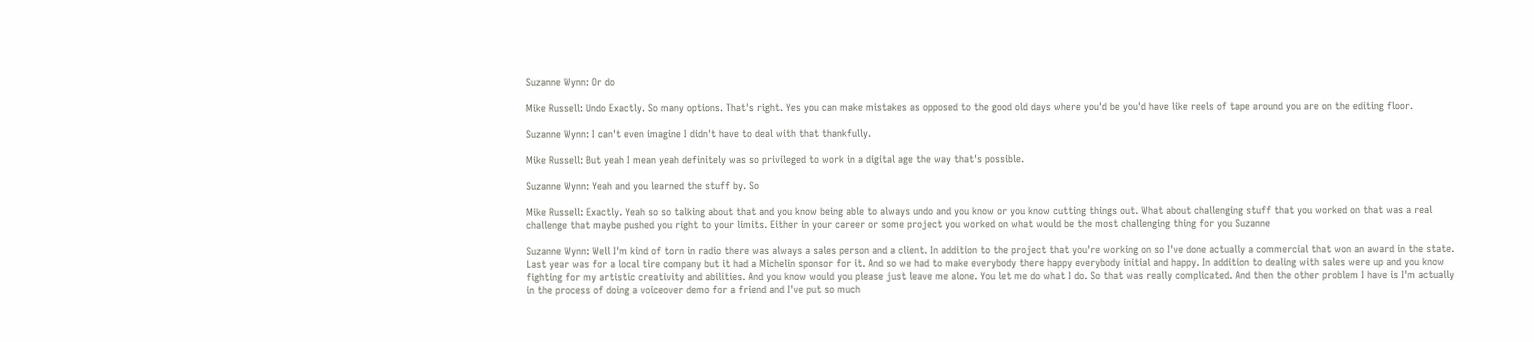Suzanne Wynn: Or do

Mike Russell: Undo Exactly. So many options. That's right. Yes you can make mistakes as opposed to the good old days where you'd be you'd have like reels of tape around you are on the editing floor.

Suzanne Wynn: I can't even imagine I didn't have to deal with that thankfully.

Mike Russell: But yeah I mean yeah definitely was so privileged to work in a digital age the way that's possible.

Suzanne Wynn: Yeah and you learned the stuff by. So

Mike Russell: Exactly. Yeah so so talking about that and you know being able to always undo and you know or you know cutting things out. What about challenging stuff that you worked on that was a real challenge that maybe pushed you right to your limits. Either in your career or some project you worked on what would be the most challenging thing for you Suzanne

Suzanne Wynn: Well I'm kind of torn in radio there was always a sales person and a client. In addition to the project that you're working on so I've done actually a commercial that won an award in the state. Last year was for a local tire company but it had a Michelin sponsor for it. And so we had to make everybody there happy everybody initial and happy. In addition to dealing with sales were up and you know fighting for my artistic creativity and abilities. And you know would you please just leave me alone. You let me do what I do. So that was really complicated. And then the other problem I have is I'm actually in the process of doing a voiceover demo for a friend and I've put so much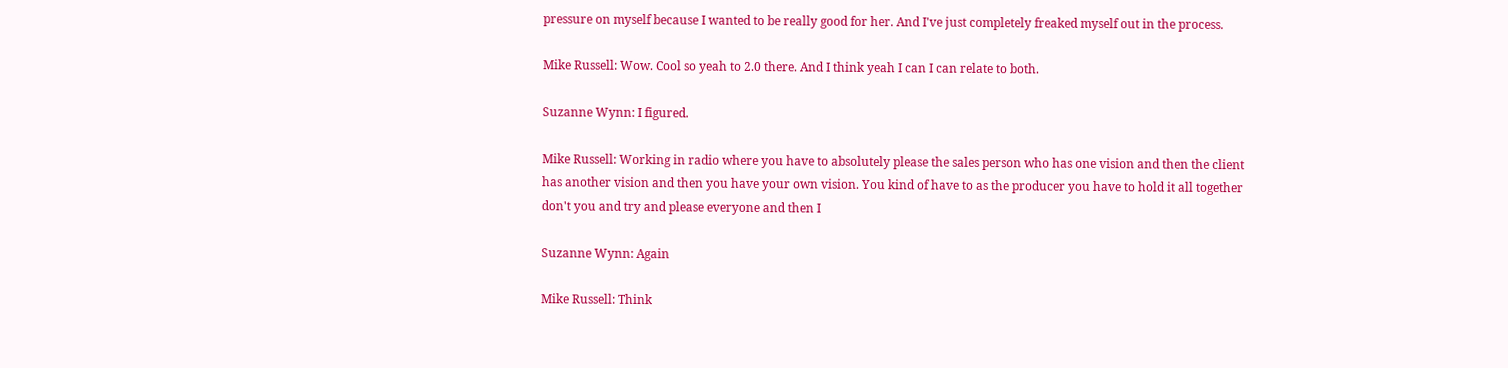pressure on myself because I wanted to be really good for her. And I've just completely freaked myself out in the process.

Mike Russell: Wow. Cool so yeah to 2.0 there. And I think yeah I can I can relate to both.

Suzanne Wynn: I figured.

Mike Russell: Working in radio where you have to absolutely please the sales person who has one vision and then the client has another vision and then you have your own vision. You kind of have to as the producer you have to hold it all together don't you and try and please everyone and then I

Suzanne Wynn: Again

Mike Russell: Think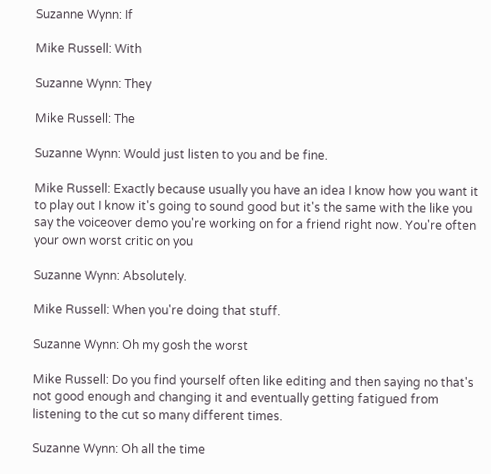Suzanne Wynn: If

Mike Russell: With

Suzanne Wynn: They

Mike Russell: The

Suzanne Wynn: Would just listen to you and be fine.

Mike Russell: Exactly because usually you have an idea I know how you want it to play out I know it's going to sound good but it's the same with the like you say the voiceover demo you're working on for a friend right now. You're often your own worst critic on you

Suzanne Wynn: Absolutely.

Mike Russell: When you're doing that stuff.

Suzanne Wynn: Oh my gosh the worst

Mike Russell: Do you find yourself often like editing and then saying no that's not good enough and changing it and eventually getting fatigued from listening to the cut so many different times.

Suzanne Wynn: Oh all the time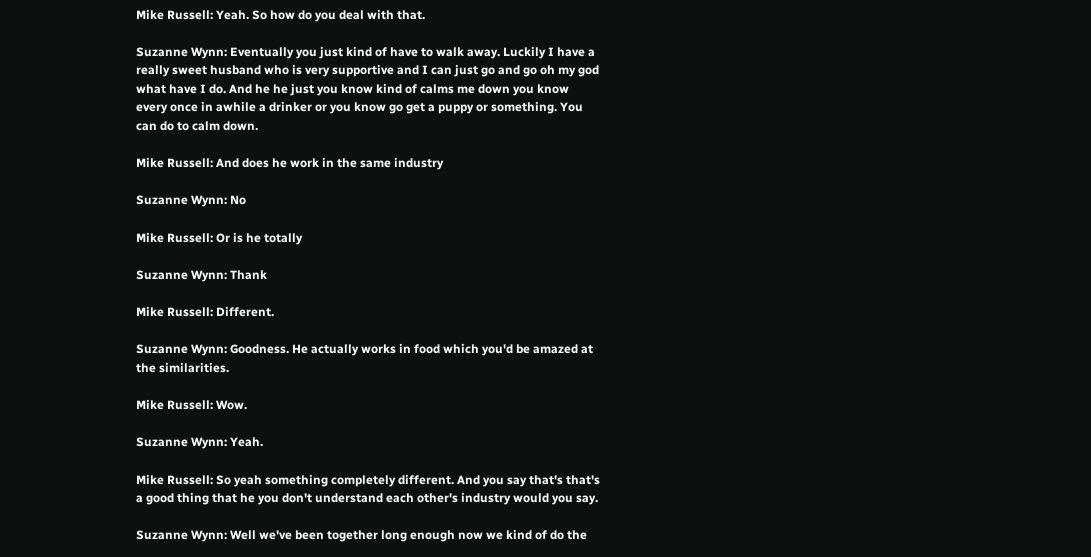Mike Russell: Yeah. So how do you deal with that.

Suzanne Wynn: Eventually you just kind of have to walk away. Luckily I have a really sweet husband who is very supportive and I can just go and go oh my god what have I do. And he he just you know kind of calms me down you know every once in awhile a drinker or you know go get a puppy or something. You can do to calm down.

Mike Russell: And does he work in the same industry

Suzanne Wynn: No

Mike Russell: Or is he totally

Suzanne Wynn: Thank

Mike Russell: Different.

Suzanne Wynn: Goodness. He actually works in food which you'd be amazed at the similarities.

Mike Russell: Wow.

Suzanne Wynn: Yeah.

Mike Russell: So yeah something completely different. And you say that's that's a good thing that he you don't understand each other's industry would you say.

Suzanne Wynn: Well we've been together long enough now we kind of do the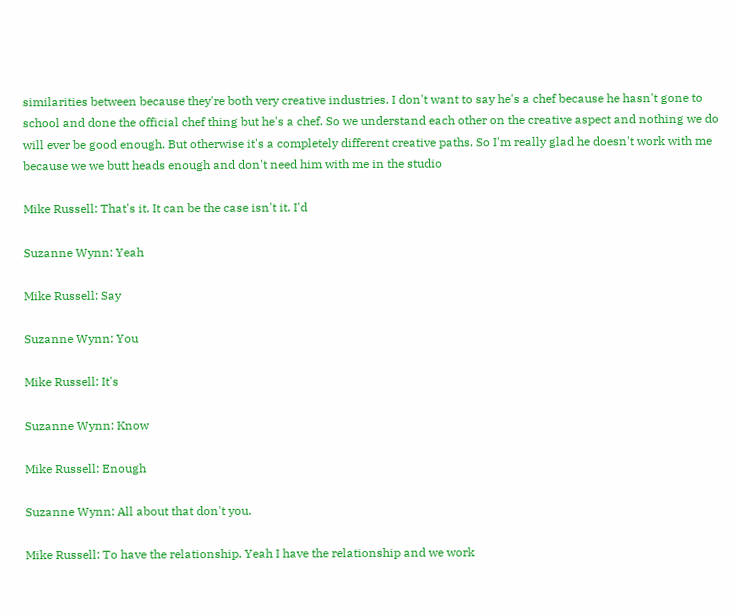similarities between because they're both very creative industries. I don't want to say he's a chef because he hasn't gone to school and done the official chef thing but he's a chef. So we understand each other on the creative aspect and nothing we do will ever be good enough. But otherwise it's a completely different creative paths. So I'm really glad he doesn't work with me because we we butt heads enough and don't need him with me in the studio

Mike Russell: That's it. It can be the case isn't it. I'd

Suzanne Wynn: Yeah

Mike Russell: Say

Suzanne Wynn: You

Mike Russell: It's

Suzanne Wynn: Know

Mike Russell: Enough

Suzanne Wynn: All about that don't you.

Mike Russell: To have the relationship. Yeah I have the relationship and we work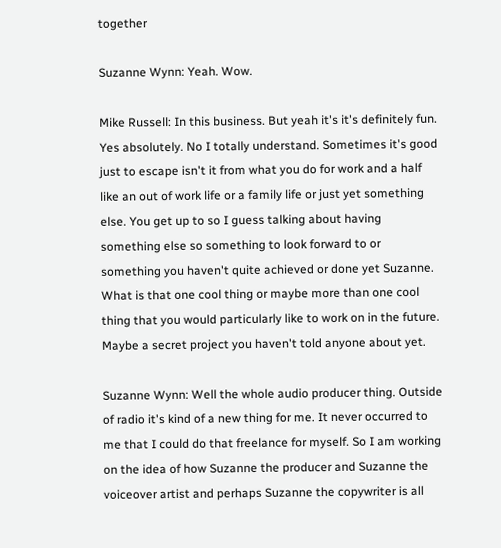together

Suzanne Wynn: Yeah. Wow.

Mike Russell: In this business. But yeah it's it's definitely fun. Yes absolutely. No I totally understand. Sometimes it's good just to escape isn't it from what you do for work and a half like an out of work life or a family life or just yet something else. You get up to so I guess talking about having something else so something to look forward to or something you haven't quite achieved or done yet Suzanne. What is that one cool thing or maybe more than one cool thing that you would particularly like to work on in the future. Maybe a secret project you haven't told anyone about yet.

Suzanne Wynn: Well the whole audio producer thing. Outside of radio it's kind of a new thing for me. It never occurred to me that I could do that freelance for myself. So I am working on the idea of how Suzanne the producer and Suzanne the voiceover artist and perhaps Suzanne the copywriter is all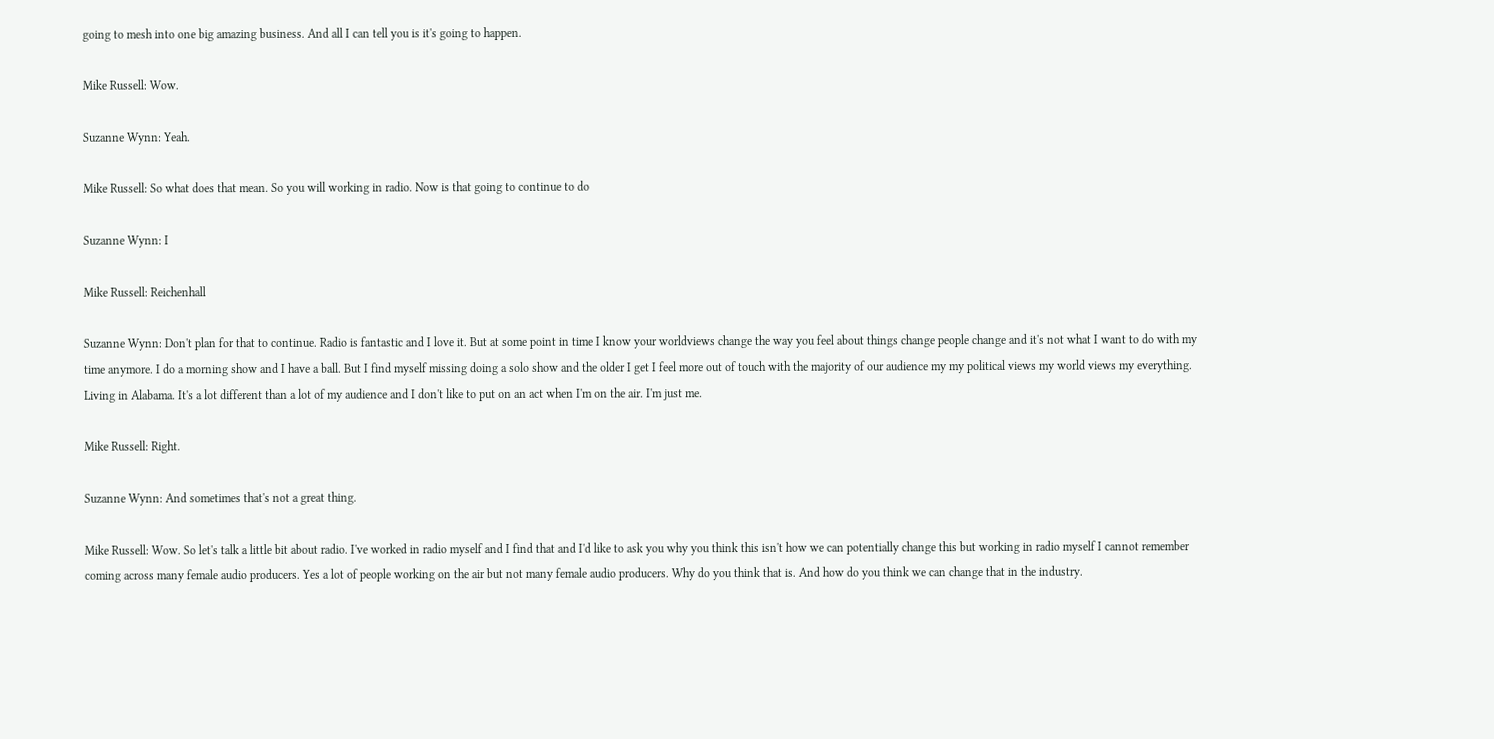going to mesh into one big amazing business. And all I can tell you is it's going to happen.

Mike Russell: Wow.

Suzanne Wynn: Yeah.

Mike Russell: So what does that mean. So you will working in radio. Now is that going to continue to do

Suzanne Wynn: I

Mike Russell: Reichenhall

Suzanne Wynn: Don't plan for that to continue. Radio is fantastic and I love it. But at some point in time I know your worldviews change the way you feel about things change people change and it's not what I want to do with my time anymore. I do a morning show and I have a ball. But I find myself missing doing a solo show and the older I get I feel more out of touch with the majority of our audience my my political views my world views my everything. Living in Alabama. It's a lot different than a lot of my audience and I don't like to put on an act when I'm on the air. I'm just me.

Mike Russell: Right.

Suzanne Wynn: And sometimes that's not a great thing.

Mike Russell: Wow. So let's talk a little bit about radio. I've worked in radio myself and I find that and I'd like to ask you why you think this isn't how we can potentially change this but working in radio myself I cannot remember coming across many female audio producers. Yes a lot of people working on the air but not many female audio producers. Why do you think that is. And how do you think we can change that in the industry.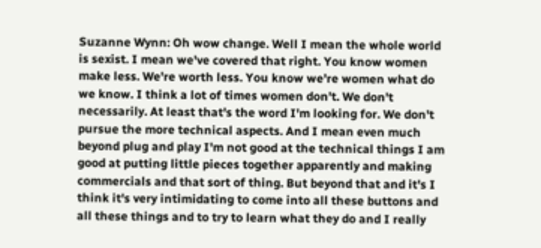Suzanne Wynn: Oh wow change. Well I mean the whole world is sexist. I mean we've covered that right. You know women make less. We're worth less. You know we're women what do we know. I think a lot of times women don't. We don't necessarily. At least that's the word I'm looking for. We don't pursue the more technical aspects. And I mean even much beyond plug and play I'm not good at the technical things I am good at putting little pieces together apparently and making commercials and that sort of thing. But beyond that and it's I think it's very intimidating to come into all these buttons and all these things and to try to learn what they do and I really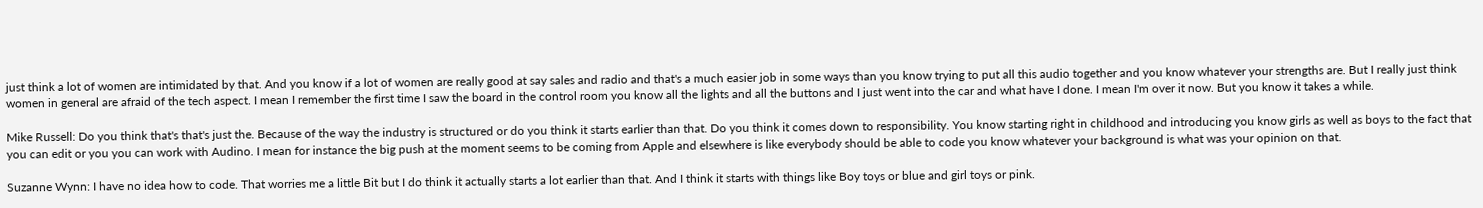just think a lot of women are intimidated by that. And you know if a lot of women are really good at say sales and radio and that's a much easier job in some ways than you know trying to put all this audio together and you know whatever your strengths are. But I really just think women in general are afraid of the tech aspect. I mean I remember the first time I saw the board in the control room you know all the lights and all the buttons and I just went into the car and what have I done. I mean I'm over it now. But you know it takes a while.

Mike Russell: Do you think that's that's just the. Because of the way the industry is structured or do you think it starts earlier than that. Do you think it comes down to responsibility. You know starting right in childhood and introducing you know girls as well as boys to the fact that you can edit or you you can work with Audino. I mean for instance the big push at the moment seems to be coming from Apple and elsewhere is like everybody should be able to code you know whatever your background is what was your opinion on that.

Suzanne Wynn: I have no idea how to code. That worries me a little Bit but I do think it actually starts a lot earlier than that. And I think it starts with things like Boy toys or blue and girl toys or pink.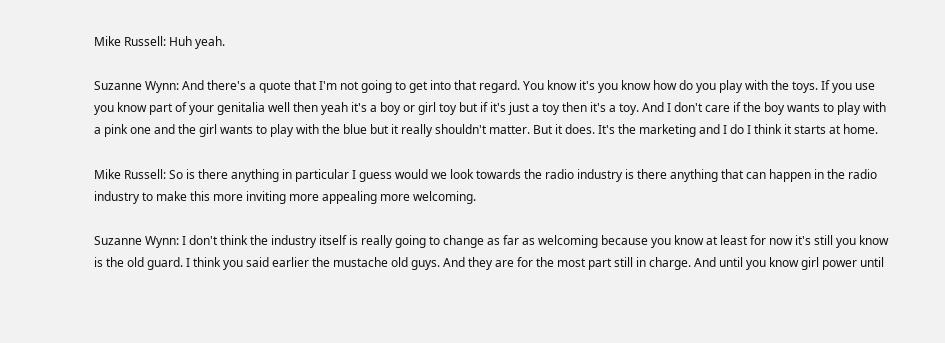Mike Russell: Huh yeah.

Suzanne Wynn: And there's a quote that I'm not going to get into that regard. You know it's you know how do you play with the toys. If you use you know part of your genitalia well then yeah it's a boy or girl toy but if it's just a toy then it's a toy. And I don't care if the boy wants to play with a pink one and the girl wants to play with the blue but it really shouldn't matter. But it does. It's the marketing and I do I think it starts at home.

Mike Russell: So is there anything in particular I guess would we look towards the radio industry is there anything that can happen in the radio industry to make this more inviting more appealing more welcoming.

Suzanne Wynn: I don't think the industry itself is really going to change as far as welcoming because you know at least for now it's still you know is the old guard. I think you said earlier the mustache old guys. And they are for the most part still in charge. And until you know girl power until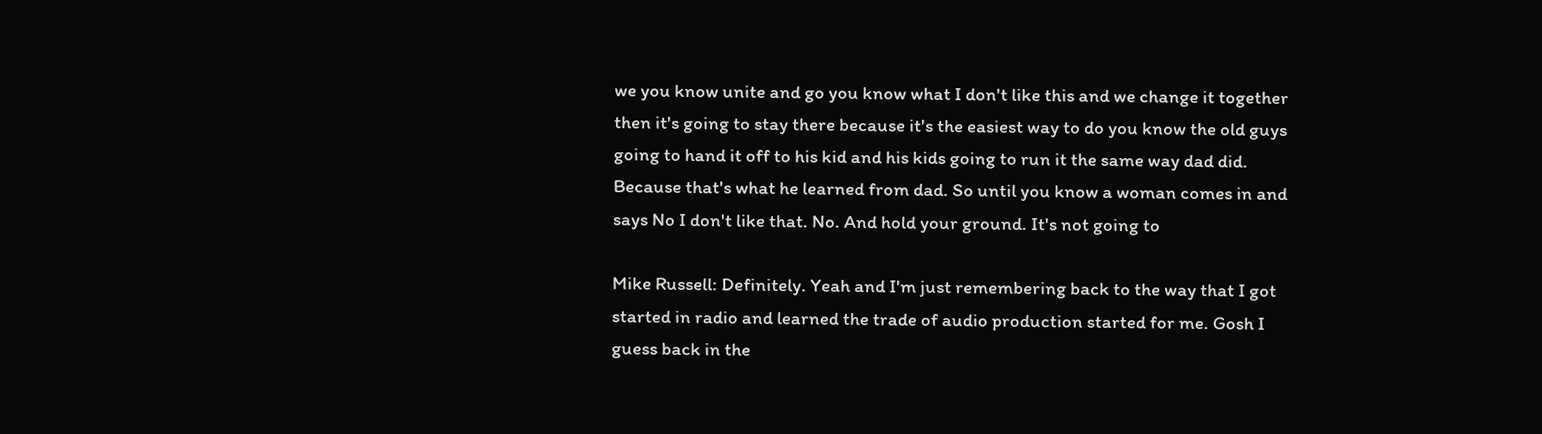we you know unite and go you know what I don't like this and we change it together then it's going to stay there because it's the easiest way to do you know the old guys going to hand it off to his kid and his kids going to run it the same way dad did. Because that's what he learned from dad. So until you know a woman comes in and says No I don't like that. No. And hold your ground. It's not going to

Mike Russell: Definitely. Yeah and I'm just remembering back to the way that I got started in radio and learned the trade of audio production started for me. Gosh I guess back in the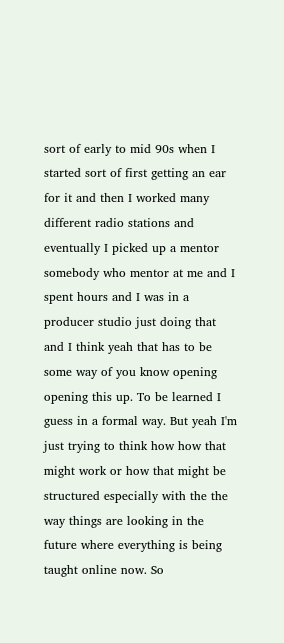sort of early to mid 90s when I started sort of first getting an ear for it and then I worked many different radio stations and eventually I picked up a mentor somebody who mentor at me and I spent hours and I was in a producer studio just doing that and I think yeah that has to be some way of you know opening opening this up. To be learned I guess in a formal way. But yeah I'm just trying to think how how that might work or how that might be structured especially with the the way things are looking in the future where everything is being taught online now. So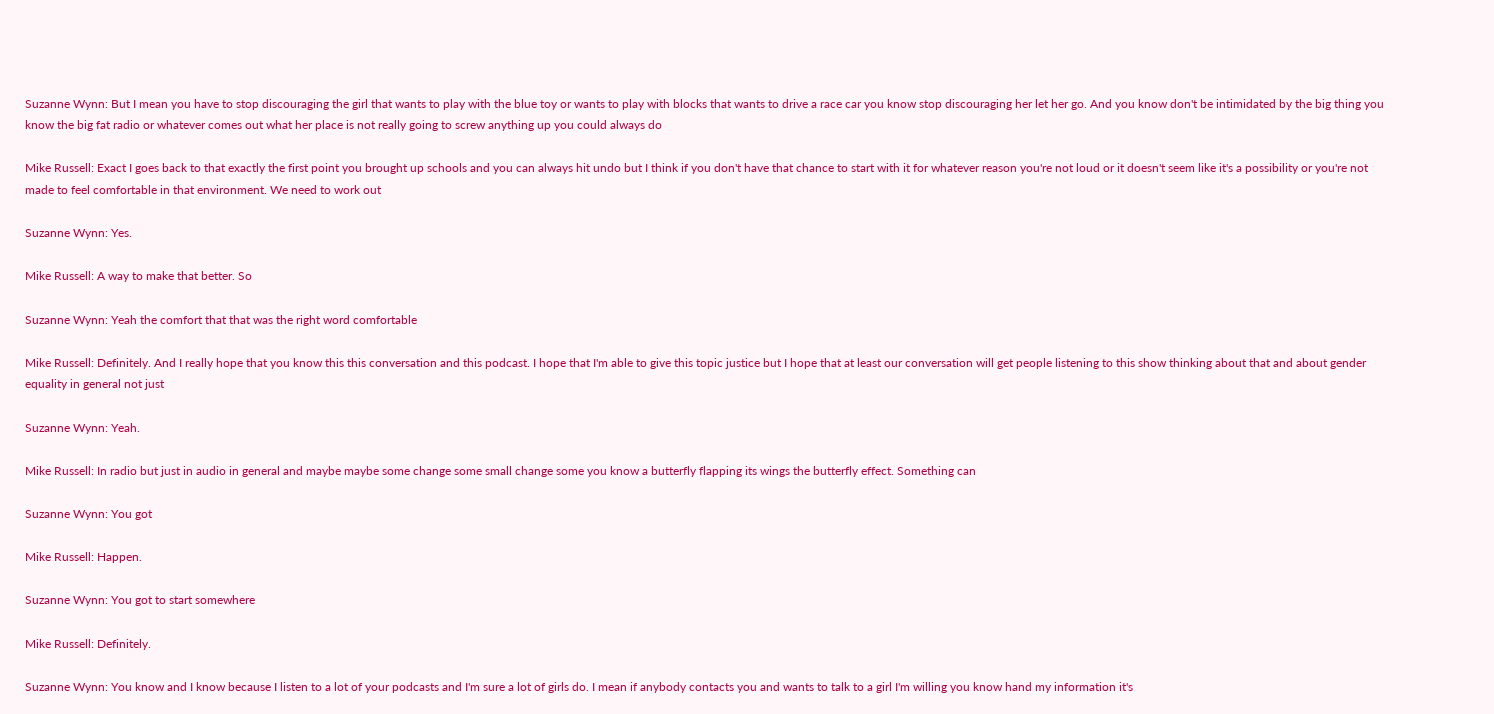Suzanne Wynn: But I mean you have to stop discouraging the girl that wants to play with the blue toy or wants to play with blocks that wants to drive a race car you know stop discouraging her let her go. And you know don't be intimidated by the big thing you know the big fat radio or whatever comes out what her place is not really going to screw anything up you could always do

Mike Russell: Exact I goes back to that exactly the first point you brought up schools and you can always hit undo but I think if you don't have that chance to start with it for whatever reason you're not loud or it doesn't seem like it's a possibility or you're not made to feel comfortable in that environment. We need to work out

Suzanne Wynn: Yes.

Mike Russell: A way to make that better. So

Suzanne Wynn: Yeah the comfort that that was the right word comfortable

Mike Russell: Definitely. And I really hope that you know this this conversation and this podcast. I hope that I'm able to give this topic justice but I hope that at least our conversation will get people listening to this show thinking about that and about gender equality in general not just

Suzanne Wynn: Yeah.

Mike Russell: In radio but just in audio in general and maybe maybe some change some small change some you know a butterfly flapping its wings the butterfly effect. Something can

Suzanne Wynn: You got

Mike Russell: Happen.

Suzanne Wynn: You got to start somewhere

Mike Russell: Definitely.

Suzanne Wynn: You know and I know because I listen to a lot of your podcasts and I'm sure a lot of girls do. I mean if anybody contacts you and wants to talk to a girl I'm willing you know hand my information it's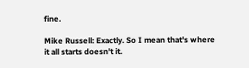fine.

Mike Russell: Exactly. So I mean that's where it all starts doesn't it.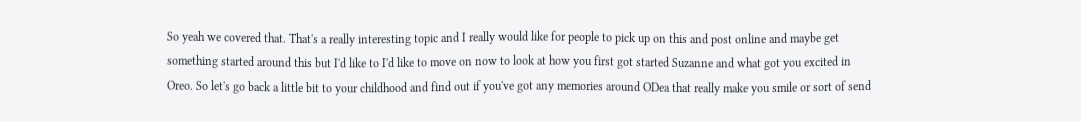So yeah we covered that. That's a really interesting topic and I really would like for people to pick up on this and post online and maybe get something started around this but I'd like to I'd like to move on now to look at how you first got started Suzanne and what got you excited in Oreo. So let's go back a little bit to your childhood and find out if you've got any memories around ODea that really make you smile or sort of send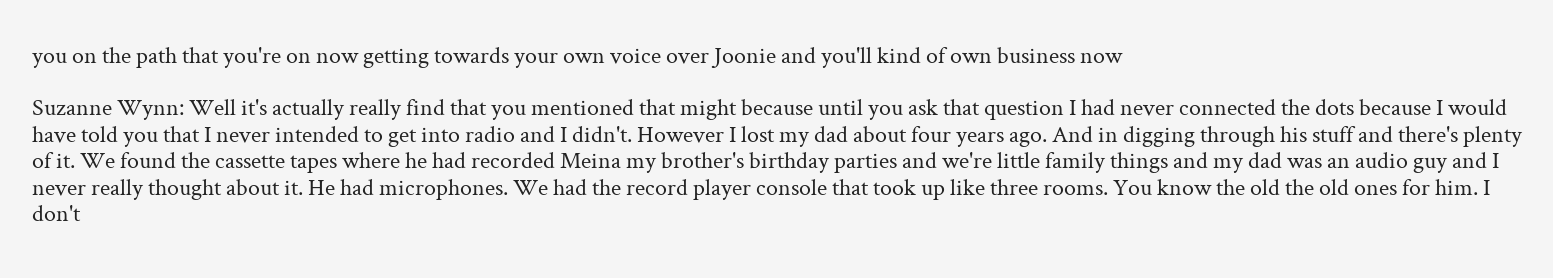you on the path that you're on now getting towards your own voice over Joonie and you'll kind of own business now

Suzanne Wynn: Well it's actually really find that you mentioned that might because until you ask that question I had never connected the dots because I would have told you that I never intended to get into radio and I didn't. However I lost my dad about four years ago. And in digging through his stuff and there's plenty of it. We found the cassette tapes where he had recorded Meina my brother's birthday parties and we're little family things and my dad was an audio guy and I never really thought about it. He had microphones. We had the record player console that took up like three rooms. You know the old the old ones for him. I don't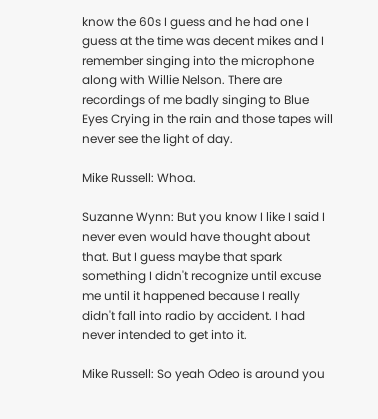know the 60s I guess and he had one I guess at the time was decent mikes and I remember singing into the microphone along with Willie Nelson. There are recordings of me badly singing to Blue Eyes Crying in the rain and those tapes will never see the light of day.

Mike Russell: Whoa.

Suzanne Wynn: But you know I like I said I never even would have thought about that. But I guess maybe that spark something I didn't recognize until excuse me until it happened because I really didn't fall into radio by accident. I had never intended to get into it.

Mike Russell: So yeah Odeo is around you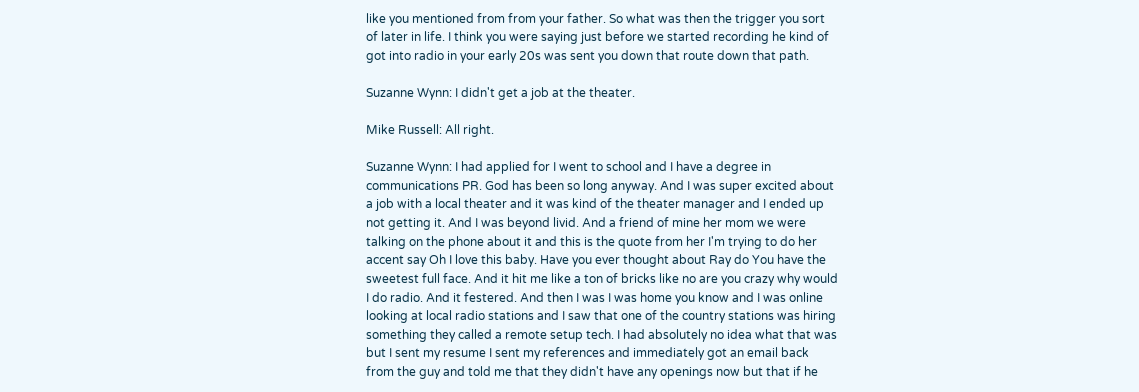like you mentioned from from your father. So what was then the trigger you sort of later in life. I think you were saying just before we started recording he kind of got into radio in your early 20s was sent you down that route down that path.

Suzanne Wynn: I didn't get a job at the theater.

Mike Russell: All right.

Suzanne Wynn: I had applied for I went to school and I have a degree in communications PR. God has been so long anyway. And I was super excited about a job with a local theater and it was kind of the theater manager and I ended up not getting it. And I was beyond livid. And a friend of mine her mom we were talking on the phone about it and this is the quote from her I'm trying to do her accent say Oh I love this baby. Have you ever thought about Ray do You have the sweetest full face. And it hit me like a ton of bricks like no are you crazy why would I do radio. And it festered. And then I was I was home you know and I was online looking at local radio stations and I saw that one of the country stations was hiring something they called a remote setup tech. I had absolutely no idea what that was but I sent my resume I sent my references and immediately got an email back from the guy and told me that they didn't have any openings now but that if he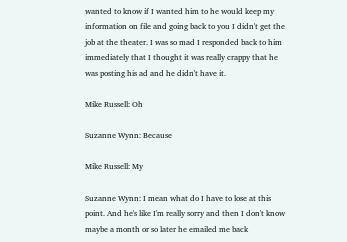wanted to know if I wanted him to he would keep my information on file and going back to you I didn't get the job at the theater. I was so mad I responded back to him immediately that I thought it was really crappy that he was posting his ad and he didn't have it.

Mike Russell: Oh

Suzanne Wynn: Because

Mike Russell: My

Suzanne Wynn: I mean what do I have to lose at this point. And he's like I'm really sorry and then I don't know maybe a month or so later he emailed me back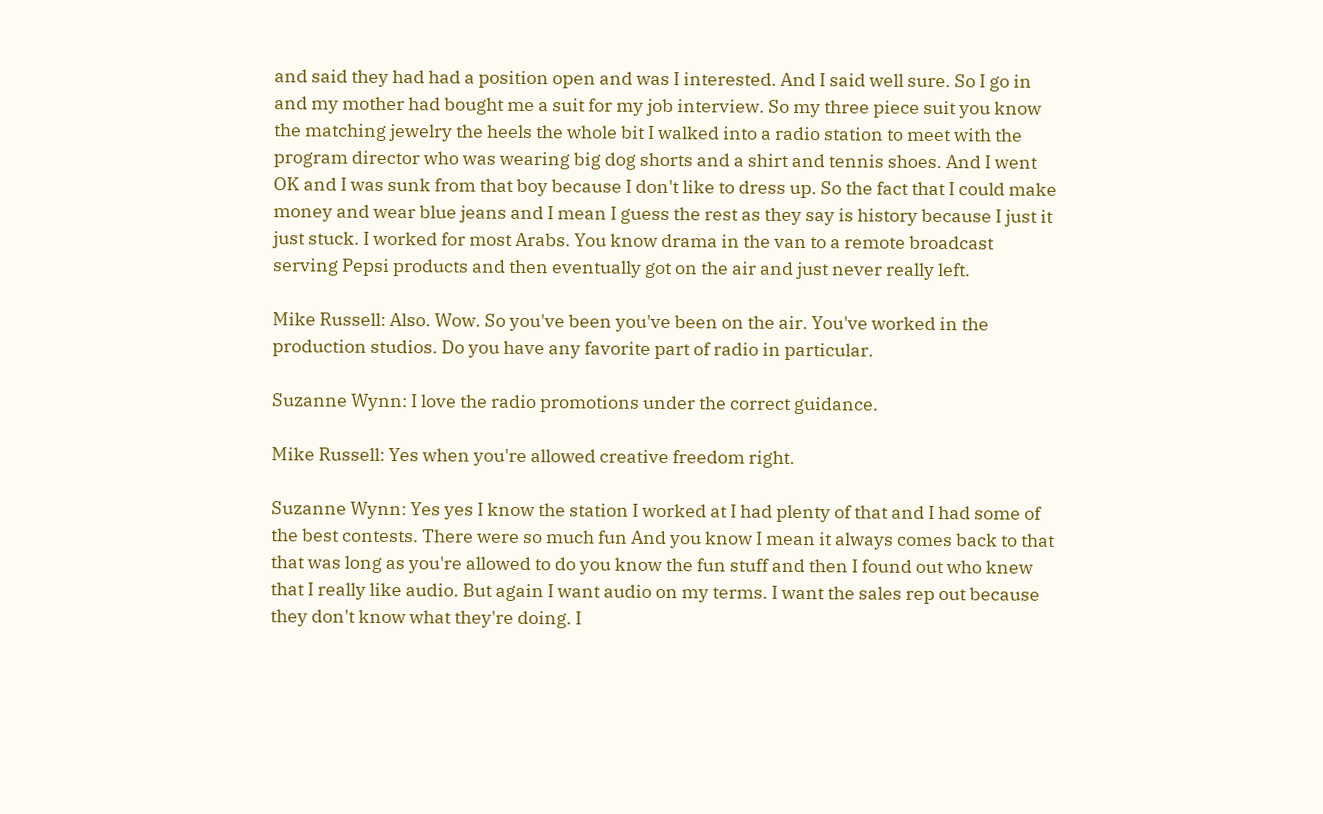and said they had had a position open and was I interested. And I said well sure. So I go in and my mother had bought me a suit for my job interview. So my three piece suit you know the matching jewelry the heels the whole bit I walked into a radio station to meet with the program director who was wearing big dog shorts and a shirt and tennis shoes. And I went OK and I was sunk from that boy because I don't like to dress up. So the fact that I could make money and wear blue jeans and I mean I guess the rest as they say is history because I just it just stuck. I worked for most Arabs. You know drama in the van to a remote broadcast serving Pepsi products and then eventually got on the air and just never really left.

Mike Russell: Also. Wow. So you've been you've been on the air. You've worked in the production studios. Do you have any favorite part of radio in particular.

Suzanne Wynn: I love the radio promotions under the correct guidance.

Mike Russell: Yes when you're allowed creative freedom right.

Suzanne Wynn: Yes yes I know the station I worked at I had plenty of that and I had some of the best contests. There were so much fun And you know I mean it always comes back to that that was long as you're allowed to do you know the fun stuff and then I found out who knew that I really like audio. But again I want audio on my terms. I want the sales rep out because they don't know what they're doing. I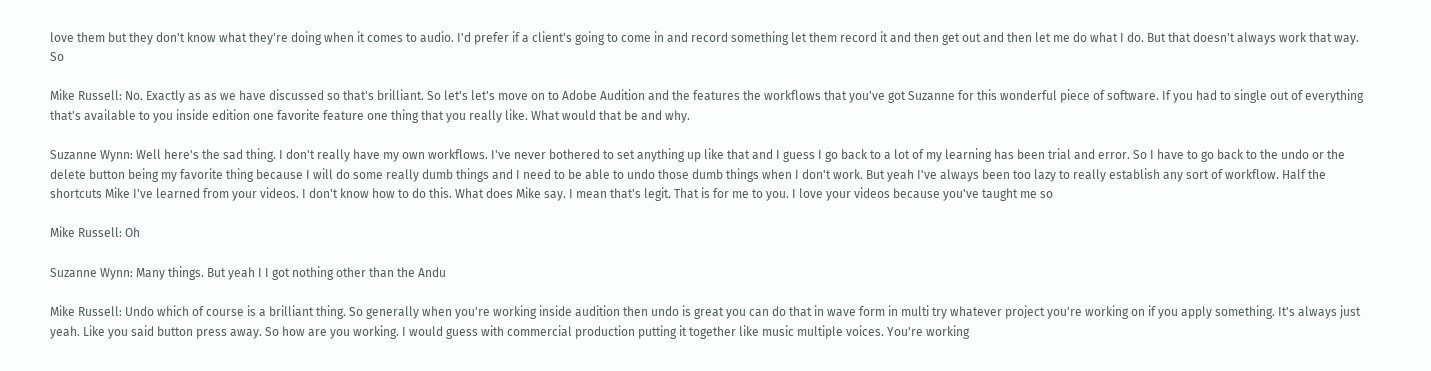love them but they don't know what they're doing when it comes to audio. I'd prefer if a client's going to come in and record something let them record it and then get out and then let me do what I do. But that doesn't always work that way. So

Mike Russell: No. Exactly as as we have discussed so that's brilliant. So let's let's move on to Adobe Audition and the features the workflows that you've got Suzanne for this wonderful piece of software. If you had to single out of everything that's available to you inside edition one favorite feature one thing that you really like. What would that be and why.

Suzanne Wynn: Well here's the sad thing. I don't really have my own workflows. I've never bothered to set anything up like that and I guess I go back to a lot of my learning has been trial and error. So I have to go back to the undo or the delete button being my favorite thing because I will do some really dumb things and I need to be able to undo those dumb things when I don't work. But yeah I've always been too lazy to really establish any sort of workflow. Half the shortcuts Mike I've learned from your videos. I don't know how to do this. What does Mike say. I mean that's legit. That is for me to you. I love your videos because you've taught me so

Mike Russell: Oh

Suzanne Wynn: Many things. But yeah I I got nothing other than the Andu

Mike Russell: Undo which of course is a brilliant thing. So generally when you're working inside audition then undo is great you can do that in wave form in multi try whatever project you're working on if you apply something. It's always just yeah. Like you said button press away. So how are you working. I would guess with commercial production putting it together like music multiple voices. You're working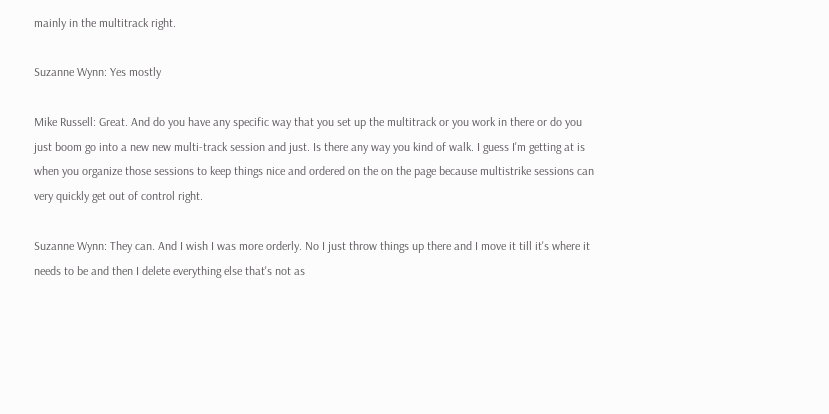mainly in the multitrack right.

Suzanne Wynn: Yes mostly

Mike Russell: Great. And do you have any specific way that you set up the multitrack or you work in there or do you just boom go into a new new multi-track session and just. Is there any way you kind of walk. I guess I'm getting at is when you organize those sessions to keep things nice and ordered on the on the page because multistrike sessions can very quickly get out of control right.

Suzanne Wynn: They can. And I wish I was more orderly. No I just throw things up there and I move it till it's where it needs to be and then I delete everything else that's not as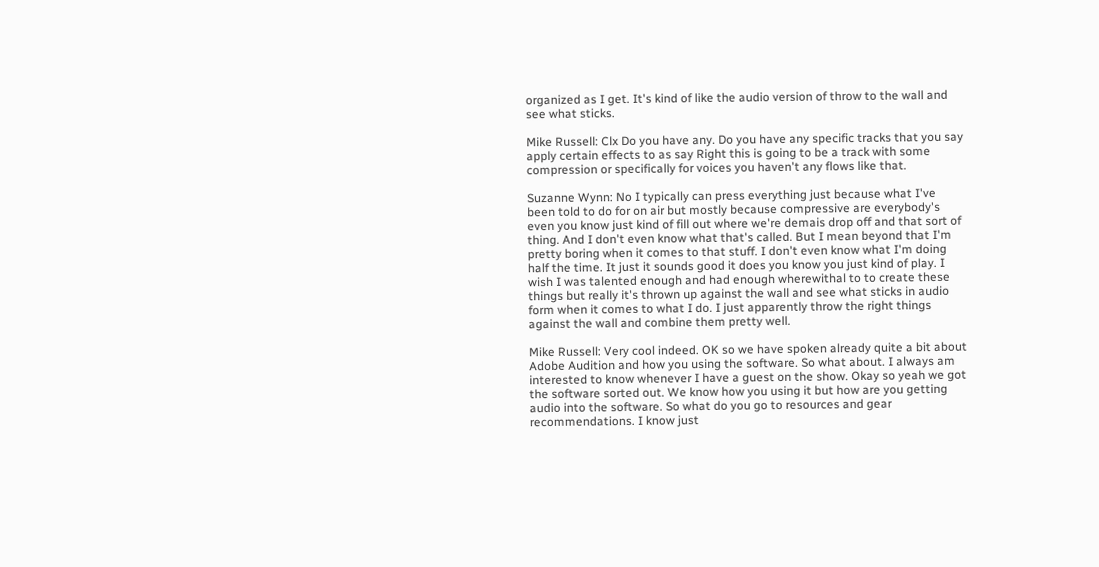organized as I get. It's kind of like the audio version of throw to the wall and see what sticks.

Mike Russell: Clx Do you have any. Do you have any specific tracks that you say apply certain effects to as say Right this is going to be a track with some compression or specifically for voices you haven't any flows like that.

Suzanne Wynn: No I typically can press everything just because what I've been told to do for on air but mostly because compressive are everybody's even you know just kind of fill out where we're demais drop off and that sort of thing. And I don't even know what that's called. But I mean beyond that I'm pretty boring when it comes to that stuff. I don't even know what I'm doing half the time. It just it sounds good it does you know you just kind of play. I wish I was talented enough and had enough wherewithal to to create these things but really it's thrown up against the wall and see what sticks in audio form when it comes to what I do. I just apparently throw the right things against the wall and combine them pretty well.

Mike Russell: Very cool indeed. OK so we have spoken already quite a bit about Adobe Audition and how you using the software. So what about. I always am interested to know whenever I have a guest on the show. Okay so yeah we got the software sorted out. We know how you using it but how are you getting audio into the software. So what do you go to resources and gear recommendations. I know just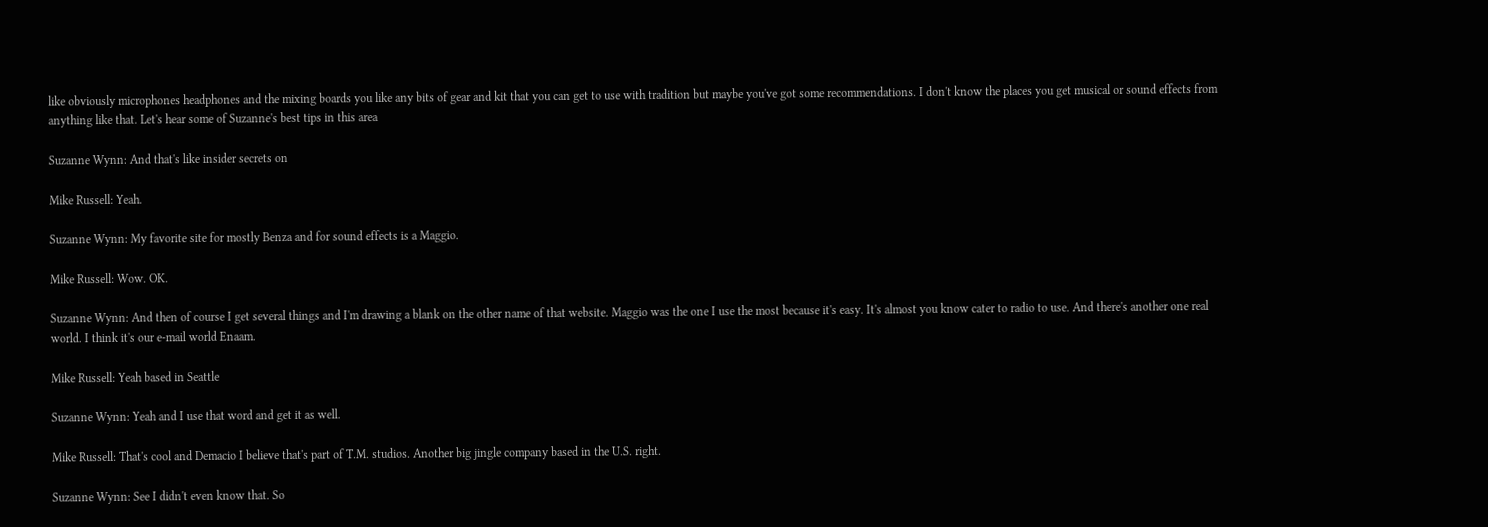like obviously microphones headphones and the mixing boards you like any bits of gear and kit that you can get to use with tradition but maybe you've got some recommendations. I don't know the places you get musical or sound effects from anything like that. Let's hear some of Suzanne's best tips in this area

Suzanne Wynn: And that's like insider secrets on

Mike Russell: Yeah.

Suzanne Wynn: My favorite site for mostly Benza and for sound effects is a Maggio.

Mike Russell: Wow. OK.

Suzanne Wynn: And then of course I get several things and I'm drawing a blank on the other name of that website. Maggio was the one I use the most because it's easy. It's almost you know cater to radio to use. And there's another one real world. I think it's our e-mail world Enaam.

Mike Russell: Yeah based in Seattle

Suzanne Wynn: Yeah and I use that word and get it as well.

Mike Russell: That's cool and Demacio I believe that's part of T.M. studios. Another big jingle company based in the U.S. right.

Suzanne Wynn: See I didn't even know that. So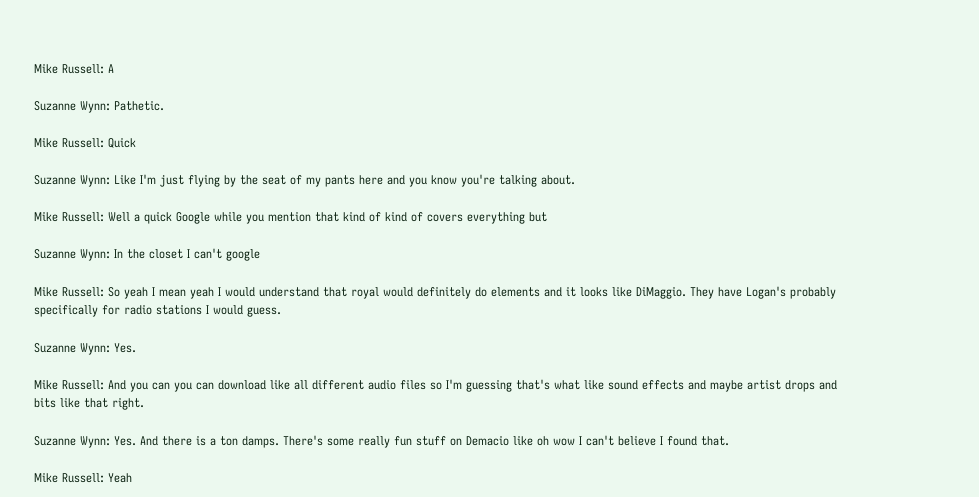Mike Russell: A

Suzanne Wynn: Pathetic.

Mike Russell: Quick

Suzanne Wynn: Like I'm just flying by the seat of my pants here and you know you're talking about.

Mike Russell: Well a quick Google while you mention that kind of kind of covers everything but

Suzanne Wynn: In the closet I can't google

Mike Russell: So yeah I mean yeah I would understand that royal would definitely do elements and it looks like DiMaggio. They have Logan's probably specifically for radio stations I would guess.

Suzanne Wynn: Yes.

Mike Russell: And you can you can download like all different audio files so I'm guessing that's what like sound effects and maybe artist drops and bits like that right.

Suzanne Wynn: Yes. And there is a ton damps. There's some really fun stuff on Demacio like oh wow I can't believe I found that.

Mike Russell: Yeah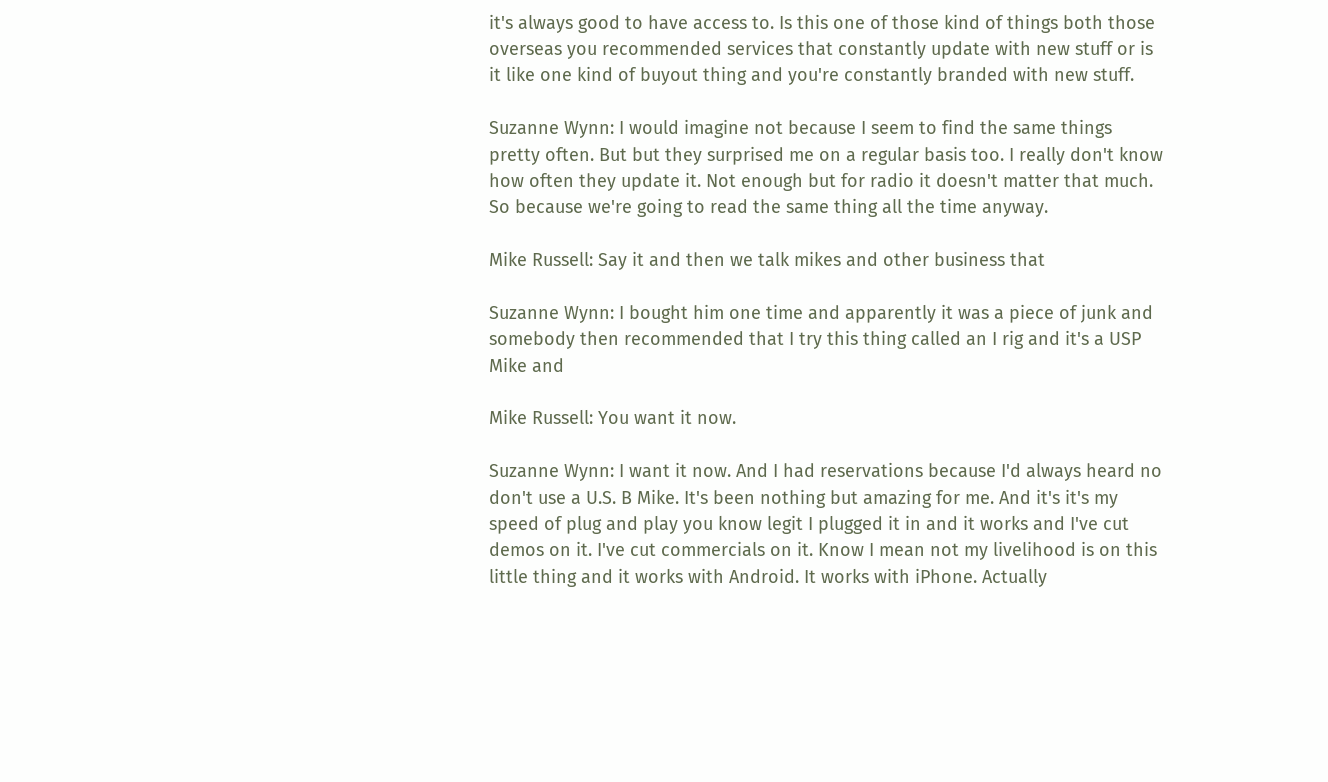it's always good to have access to. Is this one of those kind of things both those overseas you recommended services that constantly update with new stuff or is it like one kind of buyout thing and you're constantly branded with new stuff.

Suzanne Wynn: I would imagine not because I seem to find the same things pretty often. But but they surprised me on a regular basis too. I really don't know how often they update it. Not enough but for radio it doesn't matter that much. So because we're going to read the same thing all the time anyway.

Mike Russell: Say it and then we talk mikes and other business that

Suzanne Wynn: I bought him one time and apparently it was a piece of junk and somebody then recommended that I try this thing called an I rig and it's a USP Mike and

Mike Russell: You want it now.

Suzanne Wynn: I want it now. And I had reservations because I'd always heard no don't use a U.S. B Mike. It's been nothing but amazing for me. And it's it's my speed of plug and play you know legit I plugged it in and it works and I've cut demos on it. I've cut commercials on it. Know I mean not my livelihood is on this little thing and it works with Android. It works with iPhone. Actually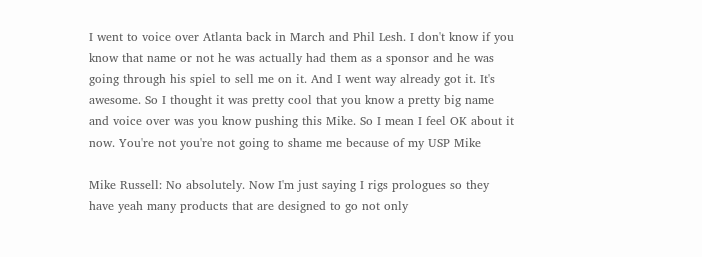I went to voice over Atlanta back in March and Phil Lesh. I don't know if you know that name or not he was actually had them as a sponsor and he was going through his spiel to sell me on it. And I went way already got it. It's awesome. So I thought it was pretty cool that you know a pretty big name and voice over was you know pushing this Mike. So I mean I feel OK about it now. You're not you're not going to shame me because of my USP Mike

Mike Russell: No absolutely. Now I'm just saying I rigs prologues so they have yeah many products that are designed to go not only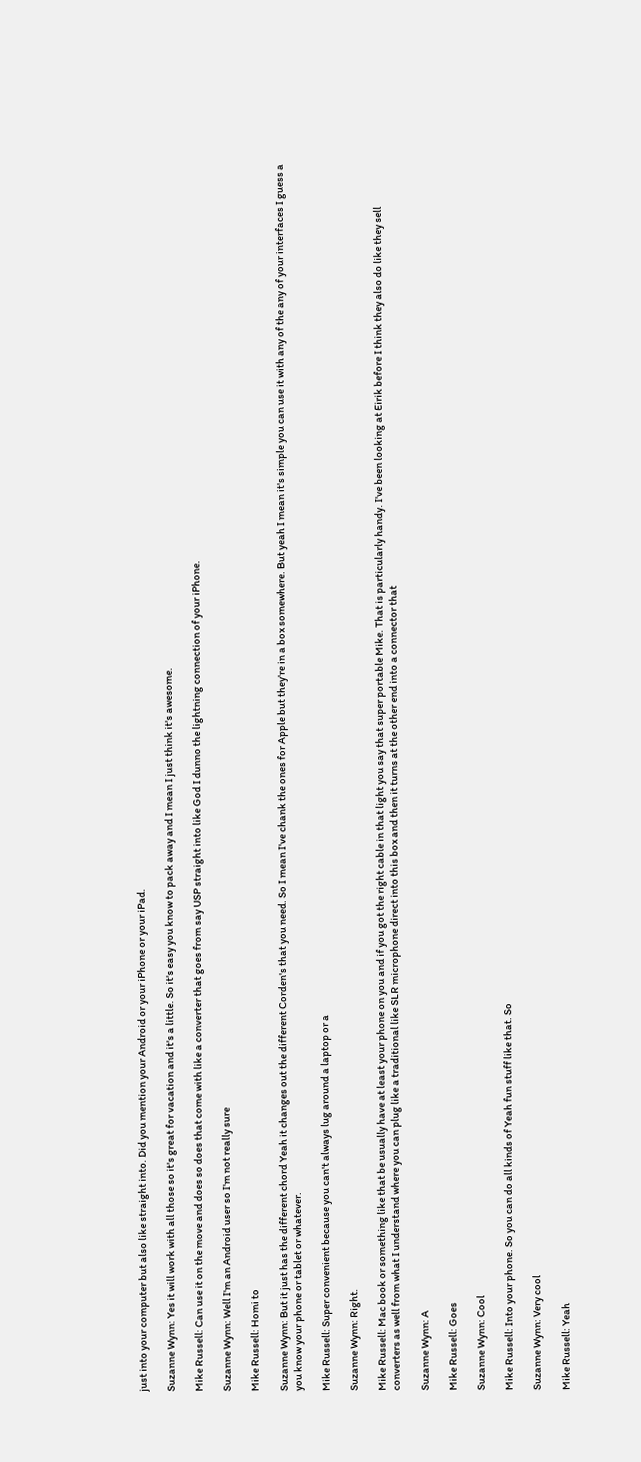just into your computer but also like straight into. Did you mention your Android or your iPhone or your iPad.

Suzanne Wynn: Yes it will work with all those so it's great for vacation and it's a little. So it's easy you know to pack away and I mean I just think it's awesome.

Mike Russell: Can use it on the move and does so does that come with like a converter that goes from say USP straight into like God I dunno the lightning connection of your iPhone.

Suzanne Wynn: Well I'm an Android user so I'm not really sure

Mike Russell: Homi to

Suzanne Wynn: But it just has the different chord Yeah it changes out the different Corden's that you need. So I mean I've chank the ones for Apple but they're in a box somewhere. But yeah I mean it's simple you can use it with any of the any of your interfaces I guess a you know your phone or tablet or whatever.

Mike Russell: Super convenient because you can't always lug around a laptop or a

Suzanne Wynn: Right.

Mike Russell: Mac book or something like that be usually have at least your phone on you and if you got the right cable in that light you say that super portable Mike. That is particularly handy. I've been looking at Eirik before I think they also do like they sell converters as well from what I understand where you can plug like a traditional like SLR microphone direct into this box and then it turns at the other end into a connector that

Suzanne Wynn: A

Mike Russell: Goes

Suzanne Wynn: Cool

Mike Russell: Into your phone. So you can do all kinds of Yeah fun stuff like that. So

Suzanne Wynn: Very cool

Mike Russell: Yeah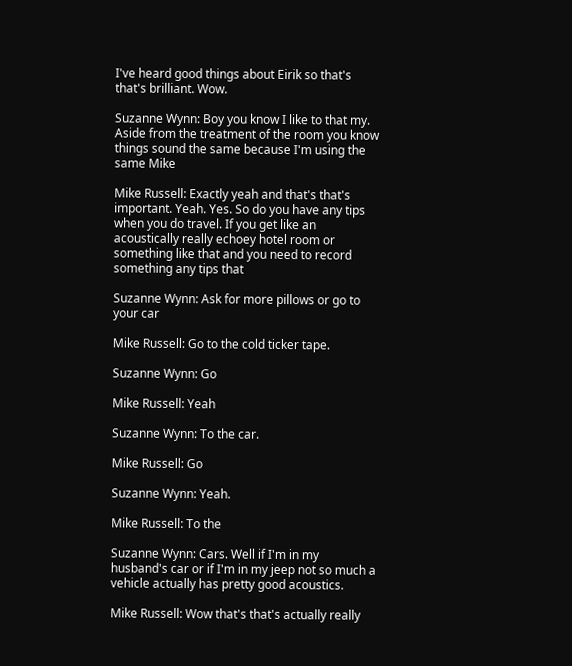I've heard good things about Eirik so that's that's brilliant. Wow.

Suzanne Wynn: Boy you know I like to that my. Aside from the treatment of the room you know things sound the same because I'm using the same Mike

Mike Russell: Exactly yeah and that's that's important. Yeah. Yes. So do you have any tips when you do travel. If you get like an acoustically really echoey hotel room or something like that and you need to record something any tips that

Suzanne Wynn: Ask for more pillows or go to your car

Mike Russell: Go to the cold ticker tape.

Suzanne Wynn: Go

Mike Russell: Yeah

Suzanne Wynn: To the car.

Mike Russell: Go

Suzanne Wynn: Yeah.

Mike Russell: To the

Suzanne Wynn: Cars. Well if I'm in my husband's car or if I'm in my jeep not so much a vehicle actually has pretty good acoustics.

Mike Russell: Wow that's that's actually really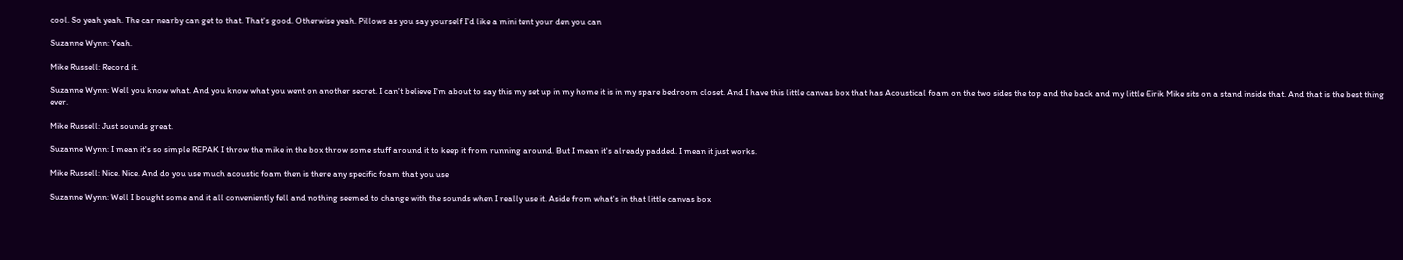cool. So yeah yeah. The car nearby can get to that. That's good. Otherwise yeah. Pillows as you say yourself I'd like a mini tent your den you can

Suzanne Wynn: Yeah.

Mike Russell: Record it.

Suzanne Wynn: Well you know what. And you know what you went on another secret. I can't believe I'm about to say this my set up in my home it is in my spare bedroom closet. And I have this little canvas box that has Acoustical foam on the two sides the top and the back and my little Eirik Mike sits on a stand inside that. And that is the best thing ever.

Mike Russell: Just sounds great.

Suzanne Wynn: I mean it's so simple REPAK I throw the mike in the box throw some stuff around it to keep it from running around. But I mean it's already padded. I mean it just works.

Mike Russell: Nice. Nice. And do you use much acoustic foam then is there any specific foam that you use

Suzanne Wynn: Well I bought some and it all conveniently fell and nothing seemed to change with the sounds when I really use it. Aside from what's in that little canvas box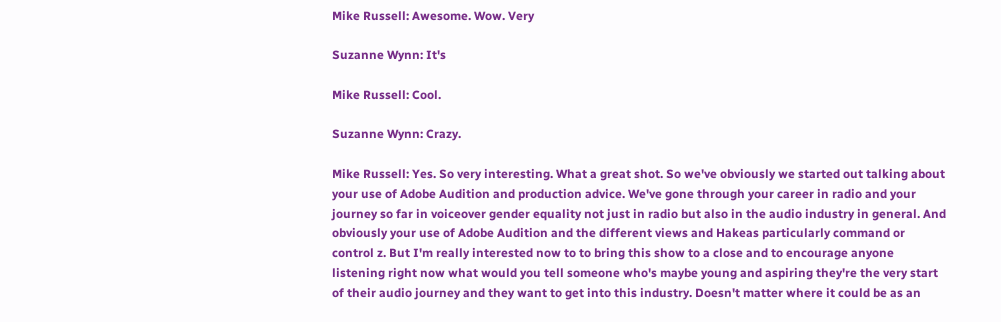Mike Russell: Awesome. Wow. Very

Suzanne Wynn: It's

Mike Russell: Cool.

Suzanne Wynn: Crazy.

Mike Russell: Yes. So very interesting. What a great shot. So we've obviously we started out talking about your use of Adobe Audition and production advice. We've gone through your career in radio and your journey so far in voiceover gender equality not just in radio but also in the audio industry in general. And obviously your use of Adobe Audition and the different views and Hakeas particularly command or control z. But I'm really interested now to to bring this show to a close and to encourage anyone listening right now what would you tell someone who's maybe young and aspiring they're the very start of their audio journey and they want to get into this industry. Doesn't matter where it could be as an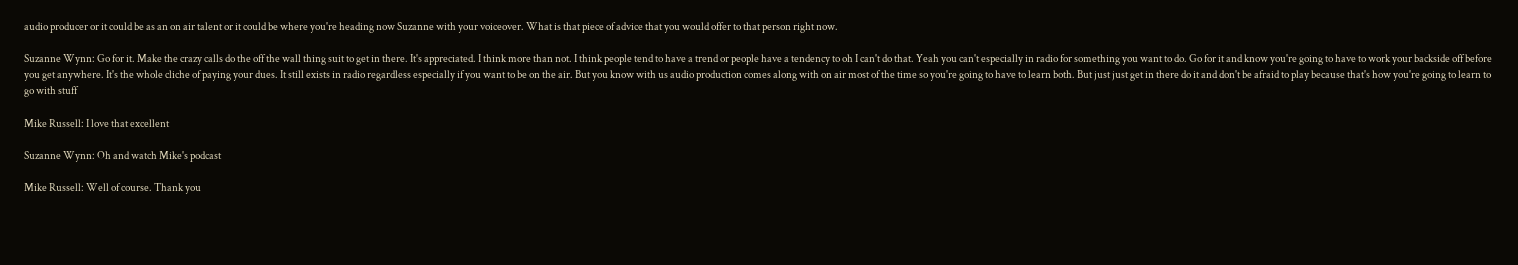audio producer or it could be as an on air talent or it could be where you're heading now Suzanne with your voiceover. What is that piece of advice that you would offer to that person right now.

Suzanne Wynn: Go for it. Make the crazy calls do the off the wall thing suit to get in there. It's appreciated. I think more than not. I think people tend to have a trend or people have a tendency to oh I can't do that. Yeah you can't especially in radio for something you want to do. Go for it and know you're going to have to work your backside off before you get anywhere. It's the whole cliche of paying your dues. It still exists in radio regardless especially if you want to be on the air. But you know with us audio production comes along with on air most of the time so you're going to have to learn both. But just just get in there do it and don't be afraid to play because that's how you're going to learn to go with stuff

Mike Russell: I love that excellent

Suzanne Wynn: Oh and watch Mike's podcast

Mike Russell: Well of course. Thank you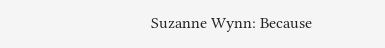Suzanne Wynn: Because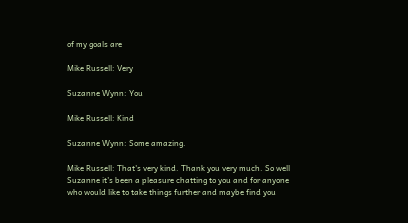of my goals are

Mike Russell: Very

Suzanne Wynn: You

Mike Russell: Kind

Suzanne Wynn: Some amazing.

Mike Russell: That's very kind. Thank you very much. So well Suzanne it's been a pleasure chatting to you and for anyone who would like to take things further and maybe find you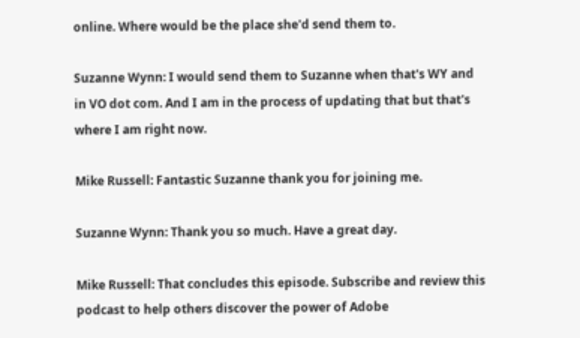online. Where would be the place she'd send them to.

Suzanne Wynn: I would send them to Suzanne when that's WY and in VO dot com. And I am in the process of updating that but that's where I am right now.

Mike Russell: Fantastic Suzanne thank you for joining me.

Suzanne Wynn: Thank you so much. Have a great day.

Mike Russell: That concludes this episode. Subscribe and review this podcast to help others discover the power of Adobe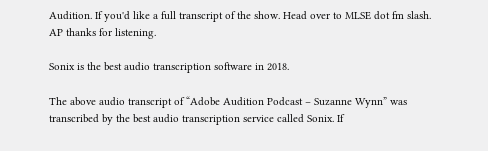Audition. If you'd like a full transcript of the show. Head over to MLSE dot fm slash. AP thanks for listening.

Sonix is the best audio transcription software in 2018.

The above audio transcript of “Adobe Audition Podcast – Suzanne Wynn” was transcribed by the best audio transcription service called Sonix. If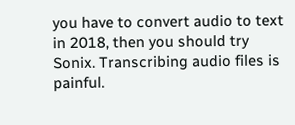you have to convert audio to text in 2018, then you should try Sonix. Transcribing audio files is painful.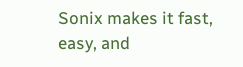Sonix makes it fast, easy, and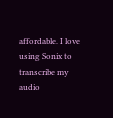affordable. I love using Sonix to transcribe my audio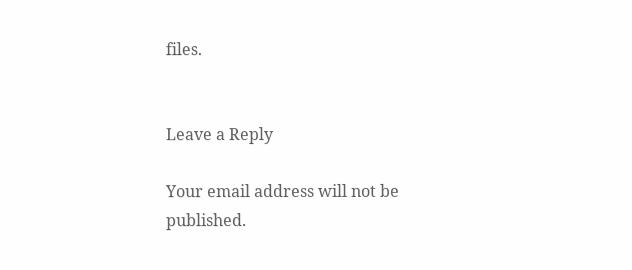files.


Leave a Reply

Your email address will not be published.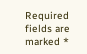Required fields are marked *